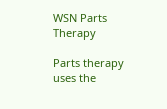WSN Parts Therapy

Parts therapy uses the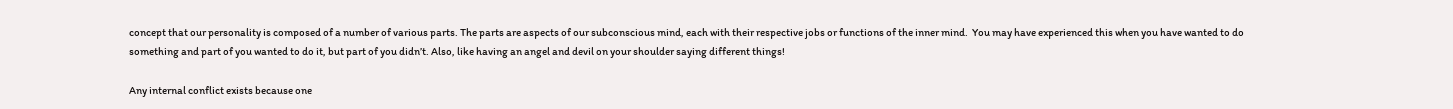concept that our personality is composed of a number of various parts. The parts are aspects of our subconscious mind, each with their respective jobs or functions of the inner mind.  You may have experienced this when you have wanted to do something and part of you wanted to do it, but part of you didn’t. Also, like having an angel and devil on your shoulder saying different things!

Any internal conflict exists because one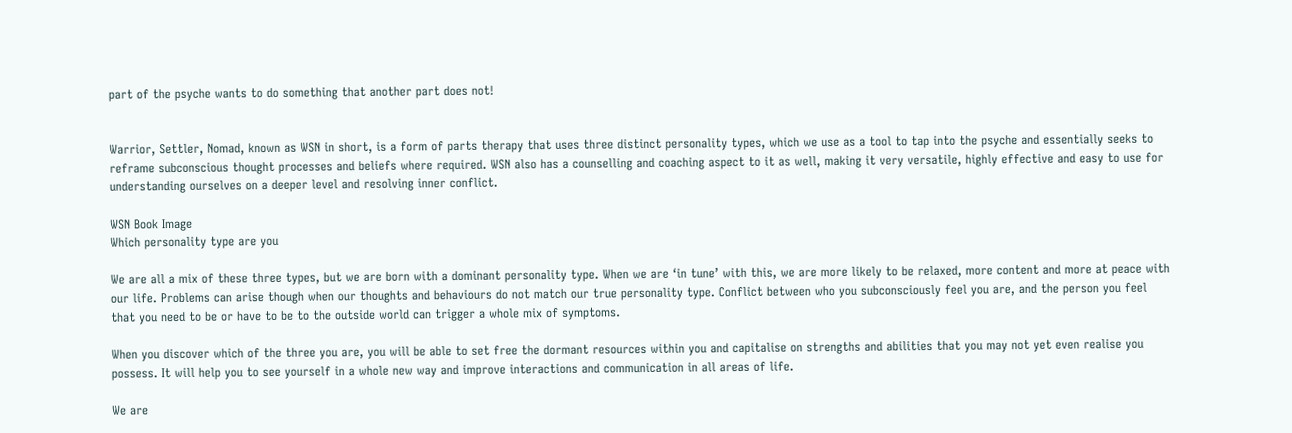part of the psyche wants to do something that another part does not!


Warrior, Settler, Nomad, known as WSN in short, is a form of parts therapy that uses three distinct personality types, which we use as a tool to tap into the psyche and essentially seeks to reframe subconscious thought processes and beliefs where required. WSN also has a counselling and coaching aspect to it as well, making it very versatile, highly effective and easy to use for understanding ourselves on a deeper level and resolving inner conflict.

WSN Book Image
Which personality type are you

We are all a mix of these three types, but we are born with a dominant personality type. When we are ‘in tune’ with this, we are more likely to be relaxed, more content and more at peace with our life. Problems can arise though when our thoughts and behaviours do not match our true personality type. Conflict between who you subconsciously feel you are, and the person you feel that you need to be or have to be to the outside world can trigger a whole mix of symptoms.

When you discover which of the three you are, you will be able to set free the dormant resources within you and capitalise on strengths and abilities that you may not yet even realise you possess. It will help you to see yourself in a whole new way and improve interactions and communication in all areas of life.

We are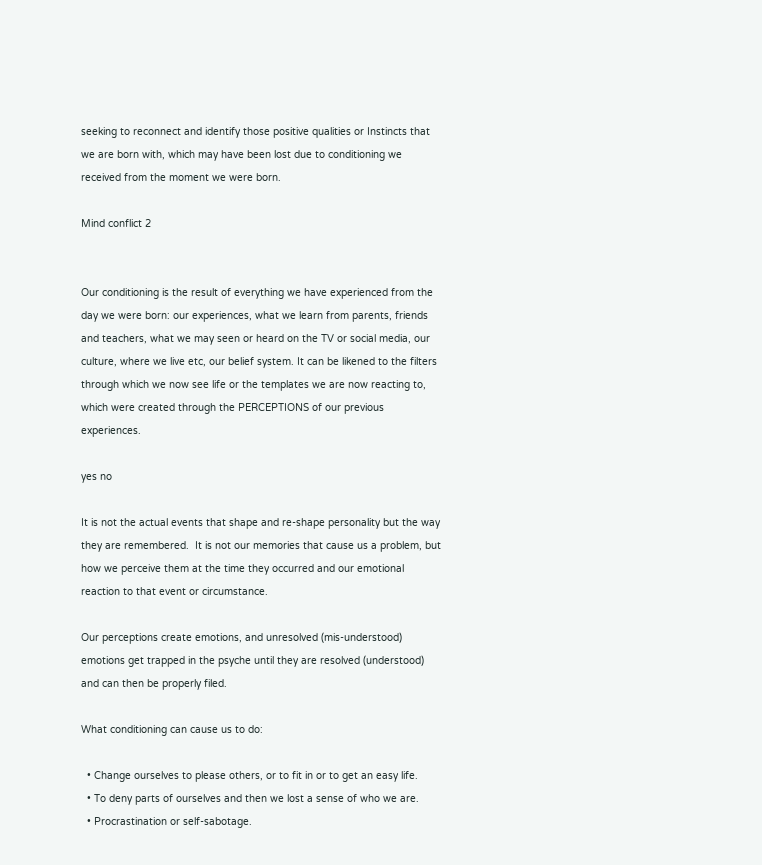seeking to reconnect and identify those positive qualities or Instincts that we are born with, which may have been lost due to conditioning we received from the moment we were born.

Mind conflict 2


Our conditioning is the result of everything we have experienced from the day we were born: our experiences, what we learn from parents, friends and teachers, what we may seen or heard on the TV or social media, our culture, where we live etc, our belief system. It can be likened to the filters through which we now see life or the templates we are now reacting to, which were created through the PERCEPTIONS of our previous experiences.

yes no

It is not the actual events that shape and re-shape personality but the way they are remembered.  It is not our memories that cause us a problem, but how we perceive them at the time they occurred and our emotional reaction to that event or circumstance.

Our perceptions create emotions, and unresolved (mis-understood) emotions get trapped in the psyche until they are resolved (understood) and can then be properly filed.

What conditioning can cause us to do:

  • Change ourselves to please others, or to fit in or to get an easy life.
  • To deny parts of ourselves and then we lost a sense of who we are.
  • Procrastination or self-sabotage.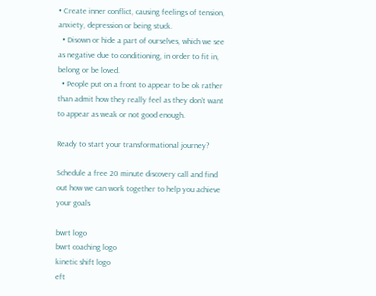• Create inner conflict, causing feelings of tension, anxiety, depression or being stuck.
  • Disown or hide a part of ourselves, which we see as negative due to conditioning, in order to fit in, belong or be loved.
  • People put on a front to appear to be ok rather than admit how they really feel as they don’t want to appear as weak or not good enough.

Ready to start your transformational journey?

Schedule a free 20 minute discovery call and find out how we can work together to help you achieve your goals

bwrt logo
bwrt coaching logo
kinetic shift logo
eft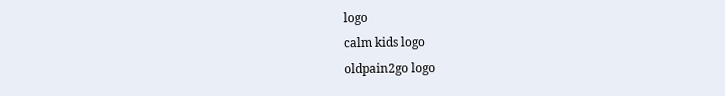logo
calm kids logo
oldpain2go logo